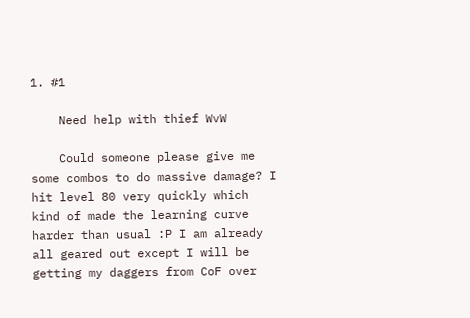1. #1

    Need help with thief WvW

    Could someone please give me some combos to do massive damage? I hit level 80 very quickly which kind of made the learning curve harder than usual :P I am already all geared out except I will be getting my daggers from CoF over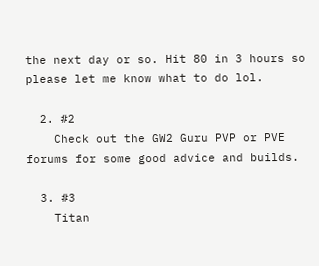the next day or so. Hit 80 in 3 hours so please let me know what to do lol.

  2. #2
    Check out the GW2 Guru PVP or PVE forums for some good advice and builds.

  3. #3
    Titan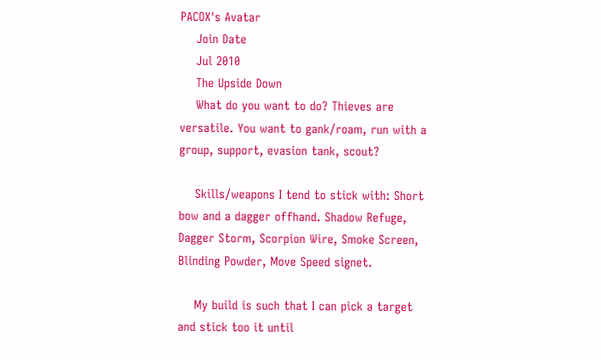PACOX's Avatar
    Join Date
    Jul 2010
    The Upside Down
    What do you want to do? Thieves are versatile. You want to gank/roam, run with a group, support, evasion tank, scout?

    Skills/weapons I tend to stick with: Short bow and a dagger offhand. Shadow Refuge, Dagger Storm, Scorpion Wire, Smoke Screen, Blinding Powder, Move Speed signet.

    My build is such that I can pick a target and stick too it until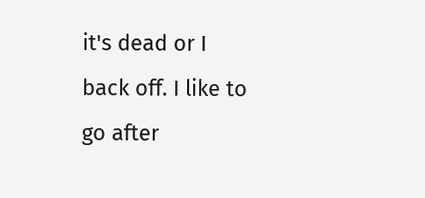it's dead or I back off. I like to go after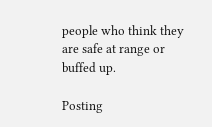people who think they are safe at range or buffed up.

Posting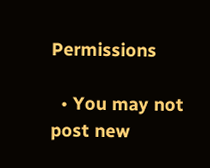Permissions

  • You may not post new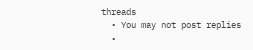threads
  • You may not post replies
  •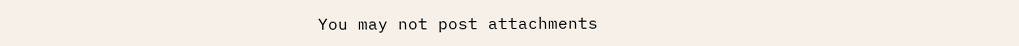You may not post attachments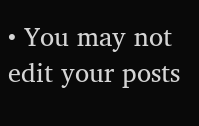• You may not edit your posts